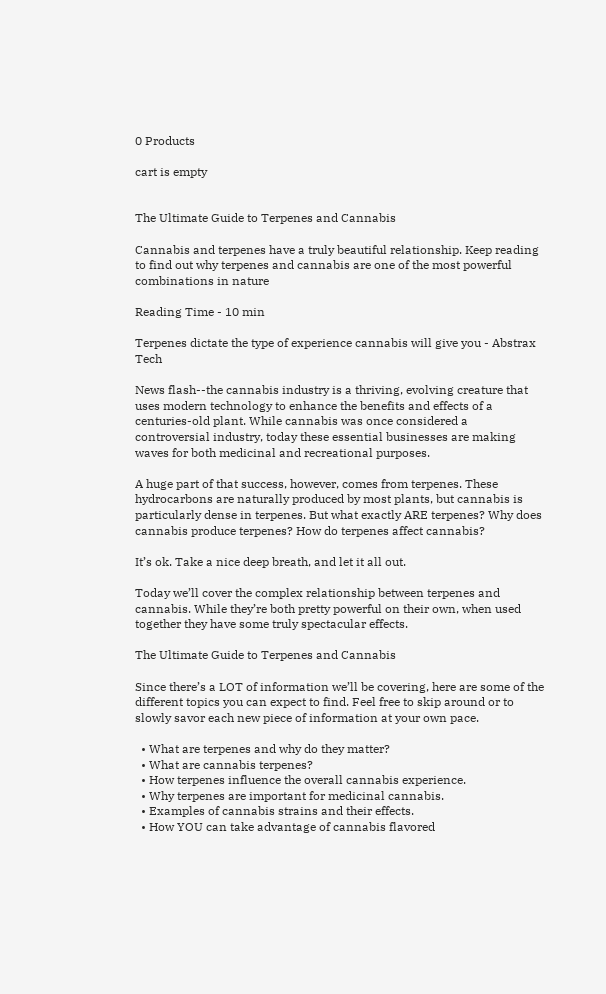0 Products

cart is empty


The Ultimate Guide to Terpenes and Cannabis

Cannabis and terpenes have a truly beautiful relationship. Keep reading to find out why terpenes and cannabis are one of the most powerful combinations in nature

Reading Time - 10 min

Terpenes dictate the type of experience cannabis will give you - Abstrax Tech

News flash--the cannabis industry is a thriving, evolving creature that uses modern technology to enhance the benefits and effects of a centuries-old plant. While cannabis was once considered a controversial industry, today these essential businesses are making waves for both medicinal and recreational purposes.

A huge part of that success, however, comes from terpenes. These hydrocarbons are naturally produced by most plants, but cannabis is particularly dense in terpenes. But what exactly ARE terpenes? Why does cannabis produce terpenes? How do terpenes affect cannabis?

It’s ok. Take a nice deep breath, and let it all out.

Today we’ll cover the complex relationship between terpenes and cannabis. While they’re both pretty powerful on their own, when used together they have some truly spectacular effects.

The Ultimate Guide to Terpenes and Cannabis

Since there’s a LOT of information we’ll be covering, here are some of the different topics you can expect to find. Feel free to skip around or to slowly savor each new piece of information at your own pace.

  • What are terpenes and why do they matter?
  • What are cannabis terpenes?
  • How terpenes influence the overall cannabis experience.
  • Why terpenes are important for medicinal cannabis.
  • Examples of cannabis strains and their effects.
  • How YOU can take advantage of cannabis flavored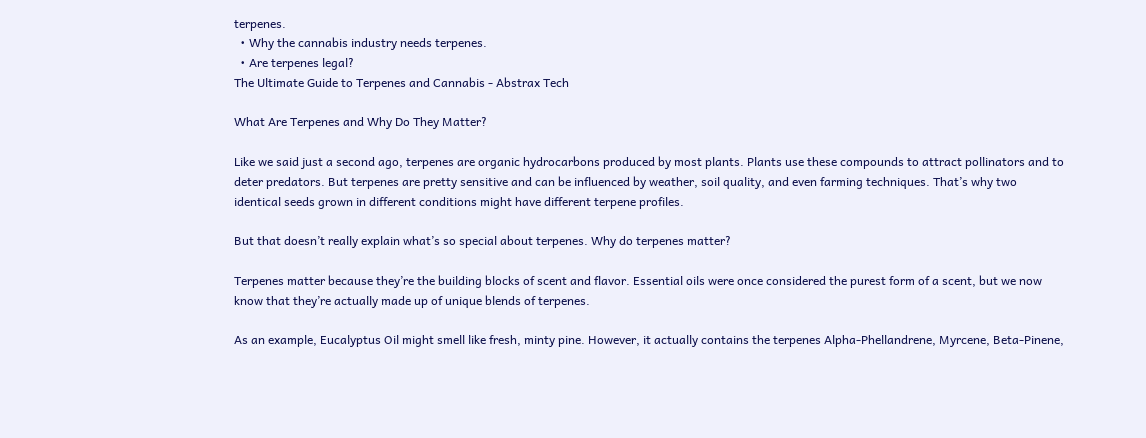terpenes.
  • Why the cannabis industry needs terpenes.
  • Are terpenes legal?
The Ultimate Guide to Terpenes and Cannabis - Abstrax Tech

What Are Terpenes and Why Do They Matter?

Like we said just a second ago, terpenes are organic hydrocarbons produced by most plants. Plants use these compounds to attract pollinators and to deter predators. But terpenes are pretty sensitive and can be influenced by weather, soil quality, and even farming techniques. That’s why two identical seeds grown in different conditions might have different terpene profiles.

But that doesn’t really explain what’s so special about terpenes. Why do terpenes matter?

Terpenes matter because they’re the building blocks of scent and flavor. Essential oils were once considered the purest form of a scent, but we now know that they’re actually made up of unique blends of terpenes.

As an example, Eucalyptus Oil might smell like fresh, minty pine. However, it actually contains the terpenes Alpha-Phellandrene, Myrcene, Beta-Pinene,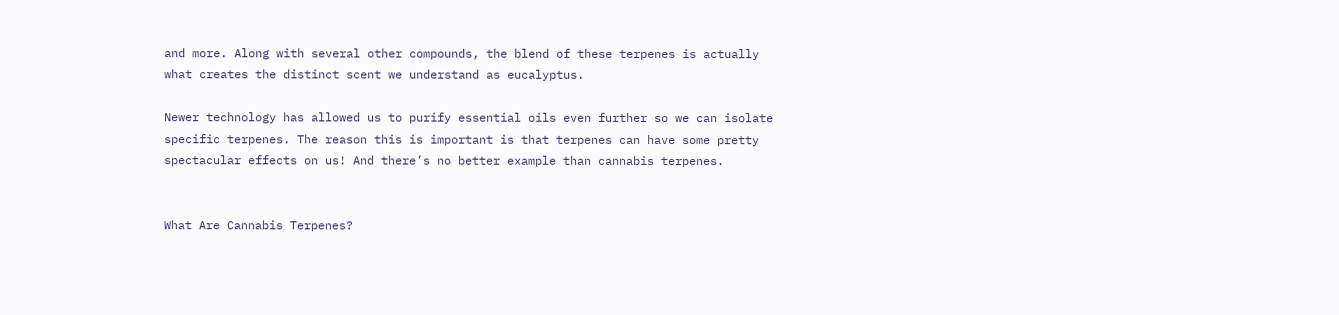and more. Along with several other compounds, the blend of these terpenes is actually what creates the distinct scent we understand as eucalyptus.

Newer technology has allowed us to purify essential oils even further so we can isolate specific terpenes. The reason this is important is that terpenes can have some pretty spectacular effects on us! And there’s no better example than cannabis terpenes.


What Are Cannabis Terpenes?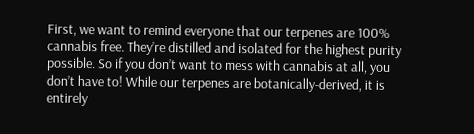First, we want to remind everyone that our terpenes are 100% cannabis free. They’re distilled and isolated for the highest purity possible. So if you don’t want to mess with cannabis at all, you don’t have to! While our terpenes are botanically-derived, it is entirely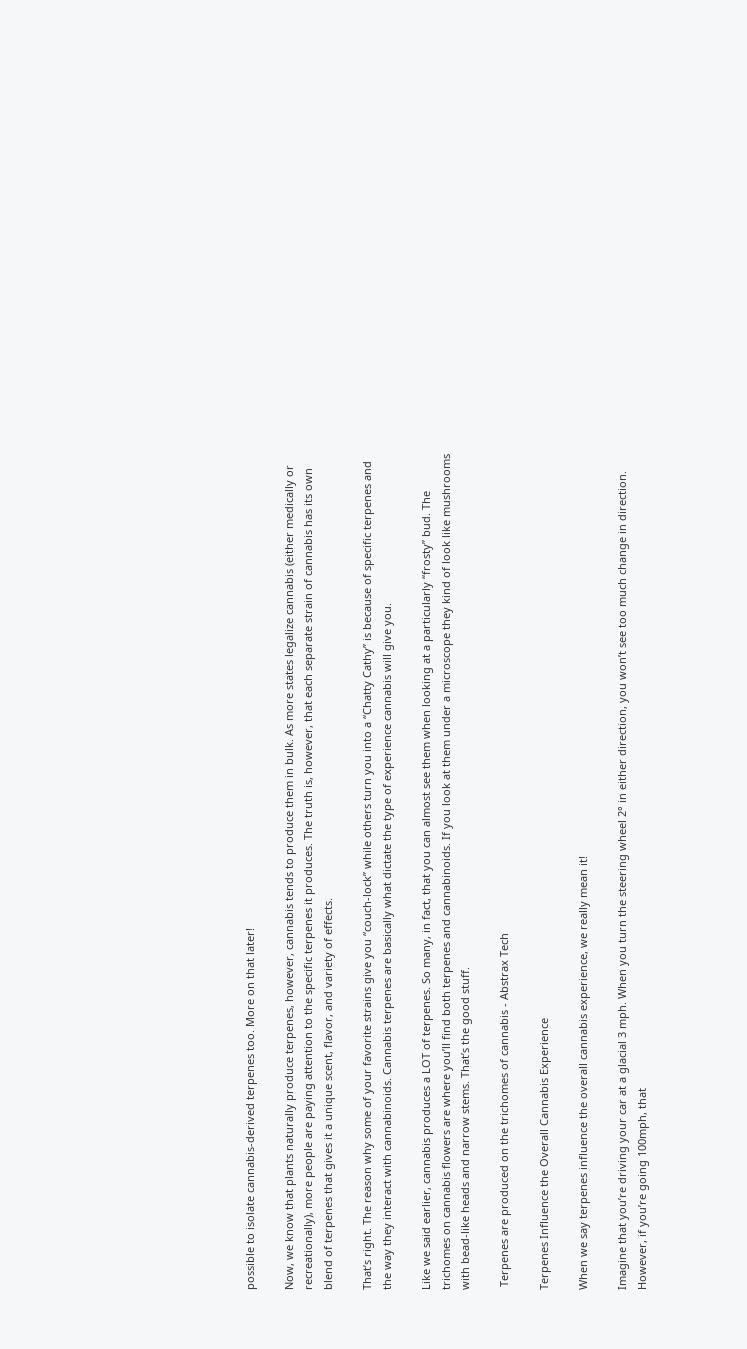possible to isolate cannabis-derived terpenes too. More on that later!

Now, we know that plants naturally produce terpenes, however, cannabis tends to produce them in bulk. As more states legalize cannabis (either medically or recreationally), more people are paying attention to the specific terpenes it produces. The truth is, however, that each separate strain of cannabis has its own blend of terpenes that gives it a unique scent, flavor, and variety of effects.

That’s right. The reason why some of your favorite strains give you “couch-lock” while others turn you into a “Chatty Cathy” is because of specific terpenes and the way they interact with cannabinoids. Cannabis terpenes are basically what dictate the type of experience cannabis will give you.

Like we said earlier, cannabis produces a LOT of terpenes. So many, in fact, that you can almost see them when looking at a particularly “frosty” bud. The trichomes on cannabis flowers are where you’ll find both terpenes and cannabinoids. If you look at them under a microscope they kind of look like mushrooms with bead-like heads and narrow stems. That’s the good stuff.

 Terpenes are produced on the trichomes of cannabis - Abstrax Tech

Terpenes Influence the Overall Cannabis Experience

When we say terpenes influence the overall cannabis experience, we really mean it!

Imagine that you’re driving your car at a glacial 3 mph. When you turn the steering wheel 2° in either direction, you won’t see too much change in direction. However, if you’re going 100mph, that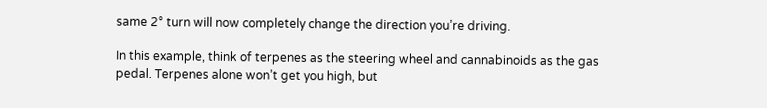same 2° turn will now completely change the direction you’re driving.

In this example, think of terpenes as the steering wheel and cannabinoids as the gas pedal. Terpenes alone won’t get you high, but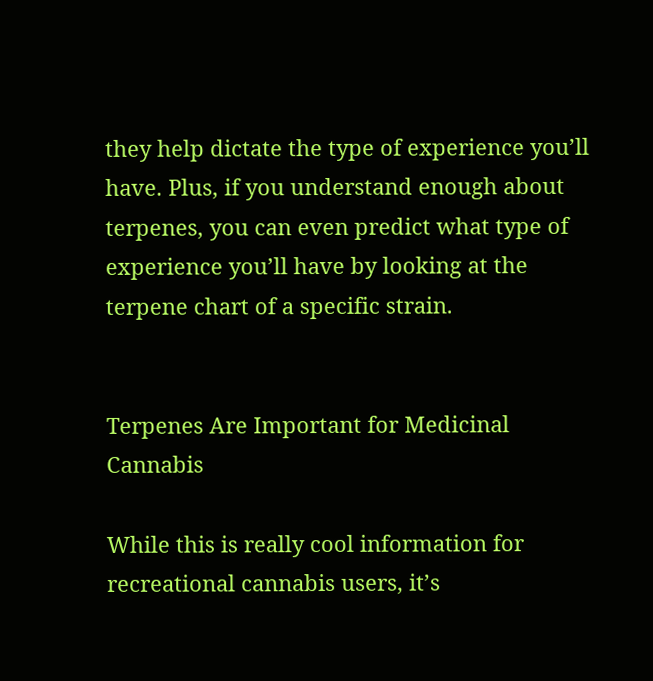they help dictate the type of experience you’ll have. Plus, if you understand enough about terpenes, you can even predict what type of experience you’ll have by looking at the terpene chart of a specific strain.


Terpenes Are Important for Medicinal Cannabis

While this is really cool information for recreational cannabis users, it’s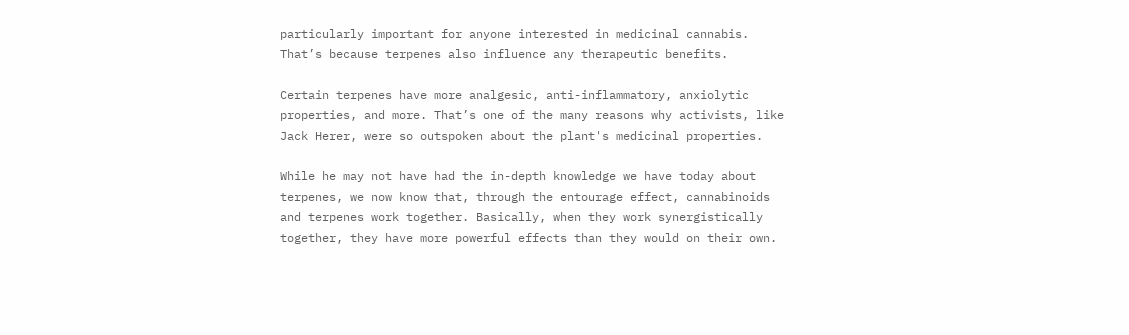particularly important for anyone interested in medicinal cannabis. That’s because terpenes also influence any therapeutic benefits.

Certain terpenes have more analgesic, anti-inflammatory, anxiolytic properties, and more. That’s one of the many reasons why activists, like Jack Herer, were so outspoken about the plant's medicinal properties.

While he may not have had the in-depth knowledge we have today about terpenes, we now know that, through the entourage effect, cannabinoids and terpenes work together. Basically, when they work synergistically together, they have more powerful effects than they would on their own.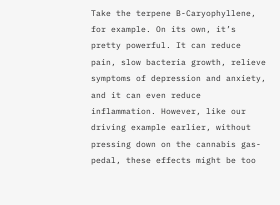Take the terpene B-Caryophyllene, for example. On its own, it’s pretty powerful. It can reduce pain, slow bacteria growth, relieve symptoms of depression and anxiety, and it can even reduce inflammation. However, like our driving example earlier, without pressing down on the cannabis gas-pedal, these effects might be too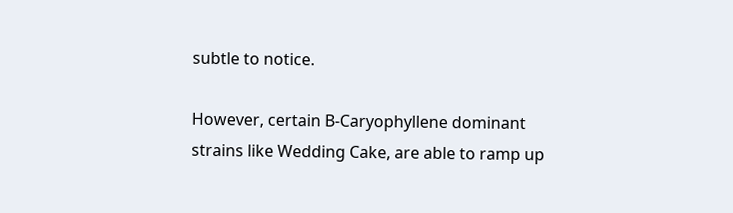subtle to notice.

However, certain B-Caryophyllene dominant strains like Wedding Cake, are able to ramp up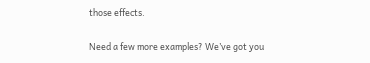those effects.

Need a few more examples? We’ve got you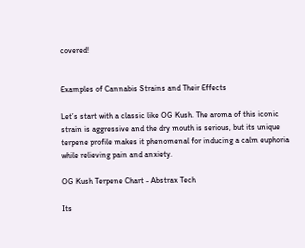covered!


Examples of Cannabis Strains and Their Effects

Let’s start with a classic like OG Kush. The aroma of this iconic strain is aggressive and the dry mouth is serious, but its unique terpene profile makes it phenomenal for inducing a calm euphoria while relieving pain and anxiety.

OG Kush Terpene Chart - Abstrax Tech

Its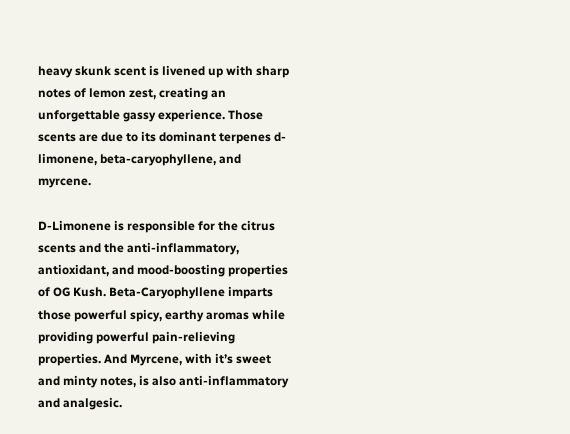heavy skunk scent is livened up with sharp notes of lemon zest, creating an unforgettable gassy experience. Those scents are due to its dominant terpenes d-limonene, beta-caryophyllene, and myrcene.

D-Limonene is responsible for the citrus scents and the anti-inflammatory, antioxidant, and mood-boosting properties of OG Kush. Beta-Caryophyllene imparts those powerful spicy, earthy aromas while providing powerful pain-relieving properties. And Myrcene, with it’s sweet and minty notes, is also anti-inflammatory and analgesic.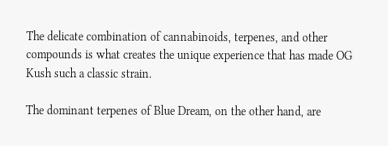The delicate combination of cannabinoids, terpenes, and other compounds is what creates the unique experience that has made OG Kush such a classic strain.

The dominant terpenes of Blue Dream, on the other hand, are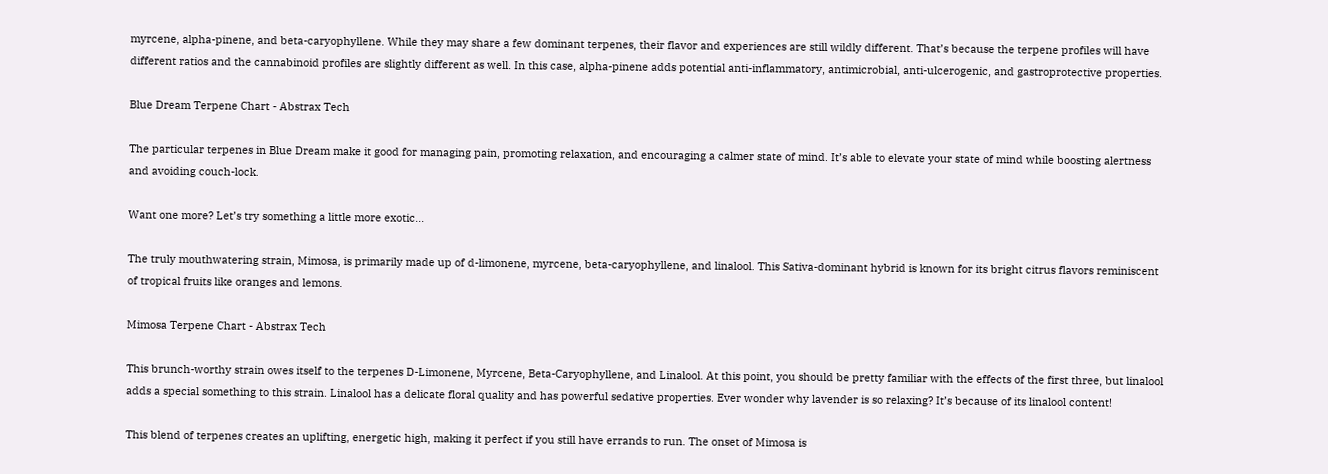myrcene, alpha-pinene, and beta-caryophyllene. While they may share a few dominant terpenes, their flavor and experiences are still wildly different. That’s because the terpene profiles will have different ratios and the cannabinoid profiles are slightly different as well. In this case, alpha-pinene adds potential anti-inflammatory, antimicrobial, anti-ulcerogenic, and gastroprotective properties.

Blue Dream Terpene Chart - Abstrax Tech

The particular terpenes in Blue Dream make it good for managing pain, promoting relaxation, and encouraging a calmer state of mind. It’s able to elevate your state of mind while boosting alertness and avoiding couch-lock.

Want one more? Let’s try something a little more exotic...

The truly mouthwatering strain, Mimosa, is primarily made up of d-limonene, myrcene, beta-caryophyllene, and linalool. This Sativa-dominant hybrid is known for its bright citrus flavors reminiscent of tropical fruits like oranges and lemons.

Mimosa Terpene Chart - Abstrax Tech

This brunch-worthy strain owes itself to the terpenes D-Limonene, Myrcene, Beta-Caryophyllene, and Linalool. At this point, you should be pretty familiar with the effects of the first three, but linalool adds a special something to this strain. Linalool has a delicate floral quality and has powerful sedative properties. Ever wonder why lavender is so relaxing? It’s because of its linalool content!

This blend of terpenes creates an uplifting, energetic high, making it perfect if you still have errands to run. The onset of Mimosa is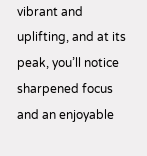vibrant and uplifting, and at its peak, you’ll notice sharpened focus and an enjoyable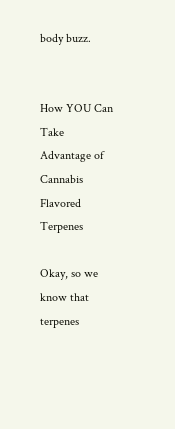body buzz.


How YOU Can Take Advantage of Cannabis Flavored Terpenes

Okay, so we know that terpenes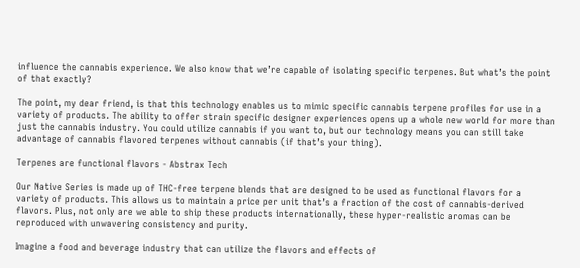influence the cannabis experience. We also know that we’re capable of isolating specific terpenes. But what’s the point of that exactly?

The point, my dear friend, is that this technology enables us to mimic specific cannabis terpene profiles for use in a variety of products. The ability to offer strain specific designer experiences opens up a whole new world for more than just the cannabis industry. You could utilize cannabis if you want to, but our technology means you can still take advantage of cannabis flavored terpenes without cannabis (if that’s your thing).

Terpenes are functional flavors - Abstrax Tech

Our Native Series is made up of THC-free terpene blends that are designed to be used as functional flavors for a variety of products. This allows us to maintain a price per unit that’s a fraction of the cost of cannabis-derived flavors. Plus, not only are we able to ship these products internationally, these hyper-realistic aromas can be reproduced with unwavering consistency and purity.

Imagine a food and beverage industry that can utilize the flavors and effects of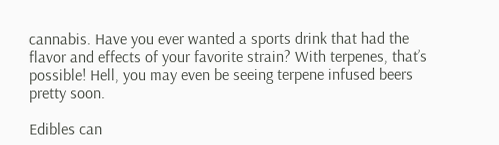cannabis. Have you ever wanted a sports drink that had the flavor and effects of your favorite strain? With terpenes, that’s possible! Hell, you may even be seeing terpene infused beers pretty soon.

Edibles can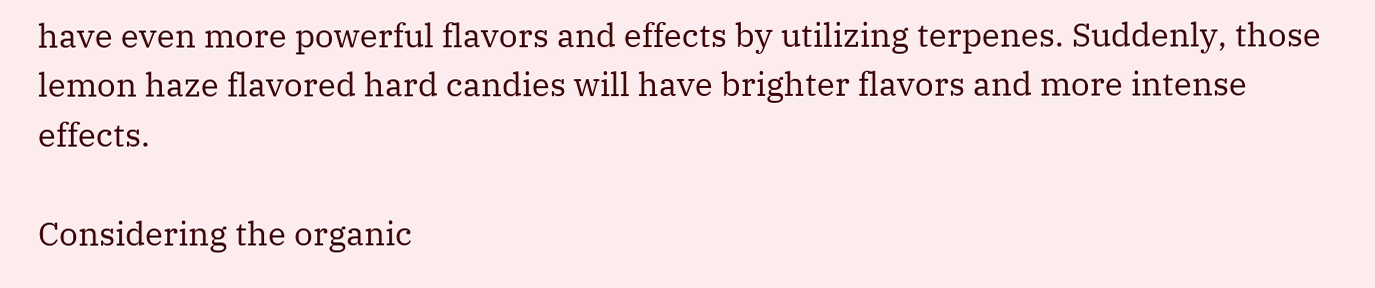have even more powerful flavors and effects by utilizing terpenes. Suddenly, those lemon haze flavored hard candies will have brighter flavors and more intense effects.

Considering the organic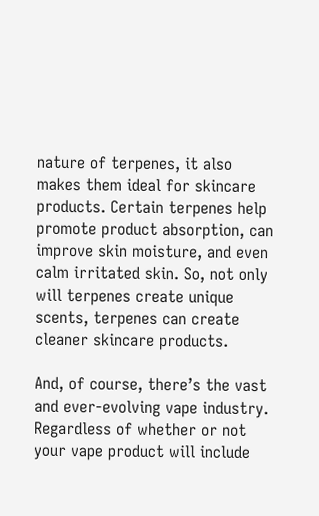nature of terpenes, it also makes them ideal for skincare products. Certain terpenes help promote product absorption, can improve skin moisture, and even calm irritated skin. So, not only will terpenes create unique scents, terpenes can create cleaner skincare products.

And, of course, there’s the vast and ever-evolving vape industry. Regardless of whether or not your vape product will include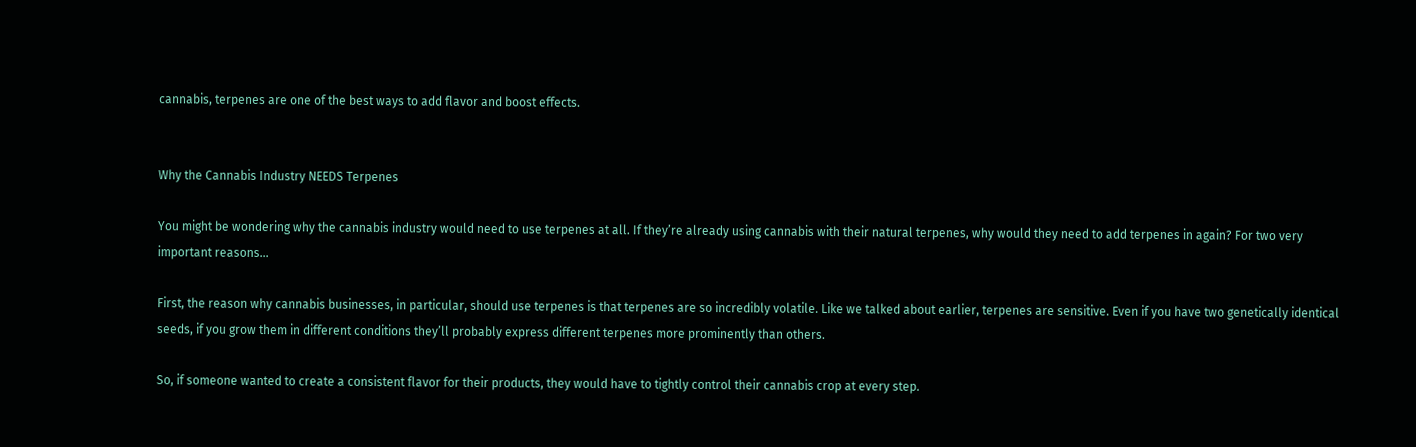cannabis, terpenes are one of the best ways to add flavor and boost effects.


Why the Cannabis Industry NEEDS Terpenes

You might be wondering why the cannabis industry would need to use terpenes at all. If they’re already using cannabis with their natural terpenes, why would they need to add terpenes in again? For two very important reasons...

First, the reason why cannabis businesses, in particular, should use terpenes is that terpenes are so incredibly volatile. Like we talked about earlier, terpenes are sensitive. Even if you have two genetically identical seeds, if you grow them in different conditions they’ll probably express different terpenes more prominently than others.

So, if someone wanted to create a consistent flavor for their products, they would have to tightly control their cannabis crop at every step.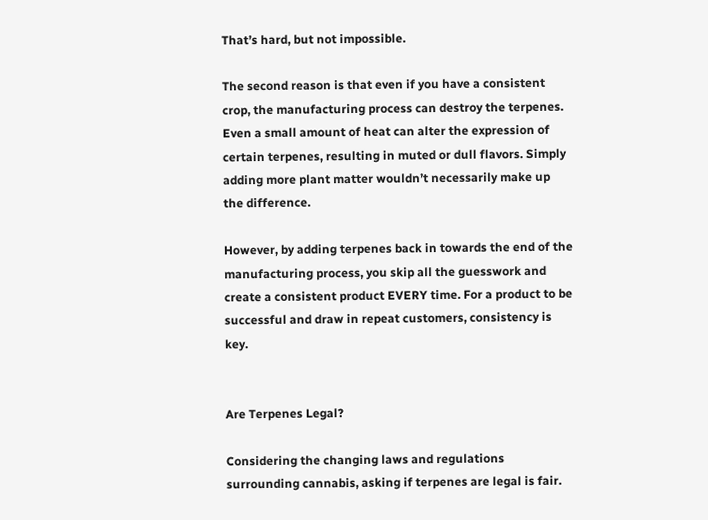That’s hard, but not impossible.

The second reason is that even if you have a consistent crop, the manufacturing process can destroy the terpenes. Even a small amount of heat can alter the expression of certain terpenes, resulting in muted or dull flavors. Simply adding more plant matter wouldn’t necessarily make up the difference.

However, by adding terpenes back in towards the end of the manufacturing process, you skip all the guesswork and create a consistent product EVERY time. For a product to be successful and draw in repeat customers, consistency is key.


Are Terpenes Legal?

Considering the changing laws and regulations surrounding cannabis, asking if terpenes are legal is fair.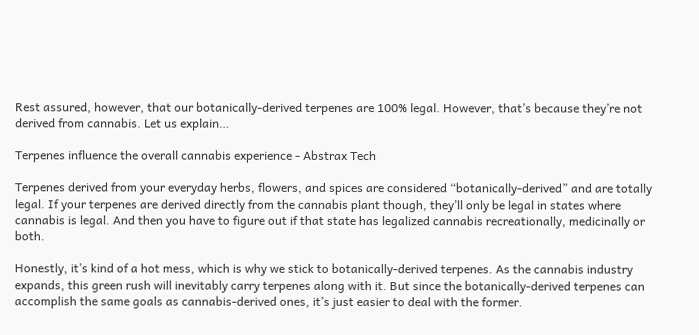Rest assured, however, that our botanically-derived terpenes are 100% legal. However, that’s because they’re not derived from cannabis. Let us explain…

Terpenes influence the overall cannabis experience - Abstrax Tech

Terpenes derived from your everyday herbs, flowers, and spices are considered “botanically-derived” and are totally legal. If your terpenes are derived directly from the cannabis plant though, they’ll only be legal in states where cannabis is legal. And then you have to figure out if that state has legalized cannabis recreationally, medicinally or both.

Honestly, it’s kind of a hot mess, which is why we stick to botanically-derived terpenes. As the cannabis industry expands, this green rush will inevitably carry terpenes along with it. But since the botanically-derived terpenes can accomplish the same goals as cannabis-derived ones, it’s just easier to deal with the former.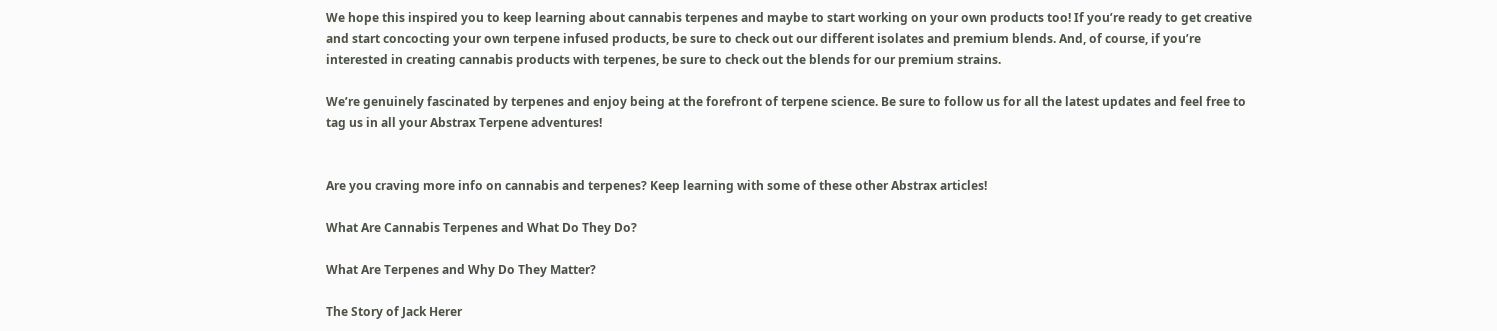We hope this inspired you to keep learning about cannabis terpenes and maybe to start working on your own products too! If you’re ready to get creative and start concocting your own terpene infused products, be sure to check out our different isolates and premium blends. And, of course, if you’re interested in creating cannabis products with terpenes, be sure to check out the blends for our premium strains.

We’re genuinely fascinated by terpenes and enjoy being at the forefront of terpene science. Be sure to follow us for all the latest updates and feel free to tag us in all your Abstrax Terpene adventures!


Are you craving more info on cannabis and terpenes? Keep learning with some of these other Abstrax articles!

What Are Cannabis Terpenes and What Do They Do?

What Are Terpenes and Why Do They Matter?

The Story of Jack Herer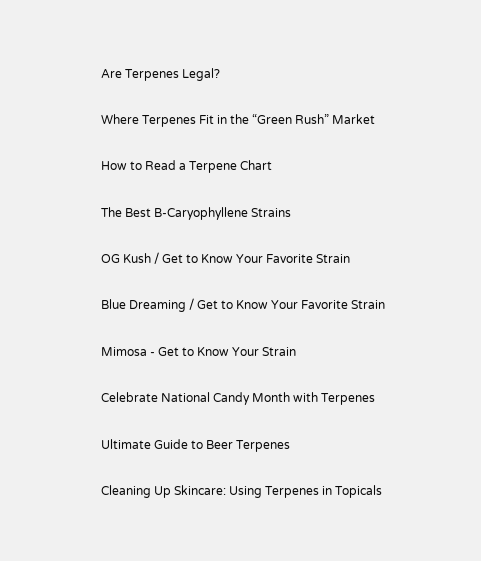Are Terpenes Legal?

Where Terpenes Fit in the “Green Rush” Market

How to Read a Terpene Chart

The Best B-Caryophyllene Strains

OG Kush / Get to Know Your Favorite Strain

Blue Dreaming / Get to Know Your Favorite Strain

Mimosa - Get to Know Your Strain

Celebrate National Candy Month with Terpenes

Ultimate Guide to Beer Terpenes

Cleaning Up Skincare: Using Terpenes in Topicals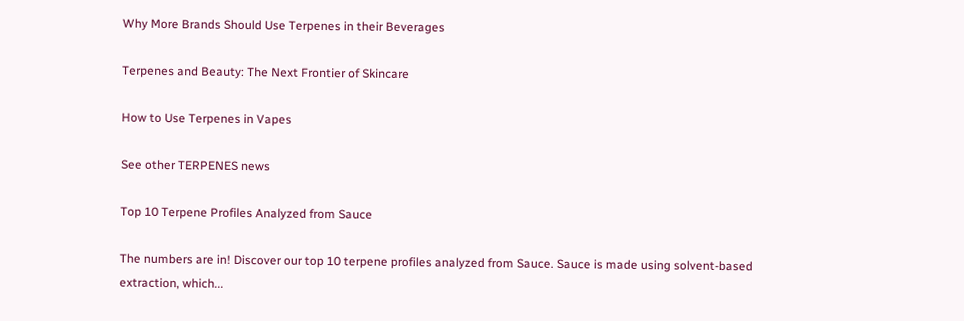Why More Brands Should Use Terpenes in their Beverages

Terpenes and Beauty: The Next Frontier of Skincare

How to Use Terpenes in Vapes

See other TERPENES news

Top 10 Terpene Profiles Analyzed from Sauce

The numbers are in! Discover our top 10 terpene profiles analyzed from Sauce. Sauce is made using solvent-based extraction, which...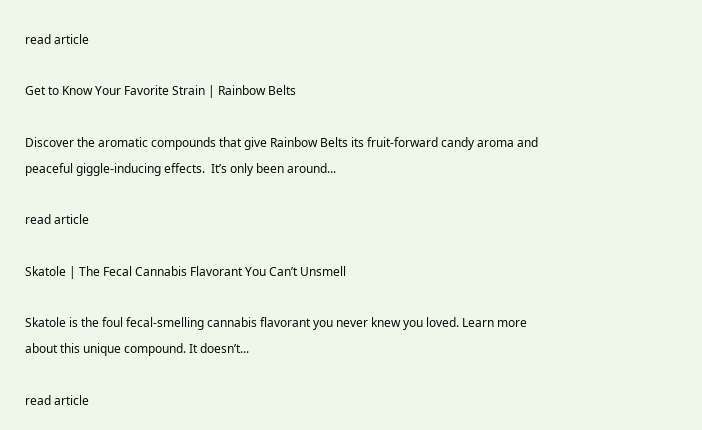read article

Get to Know Your Favorite Strain | Rainbow Belts

Discover the aromatic compounds that give Rainbow Belts its fruit-forward candy aroma and peaceful giggle-inducing effects.  It’s only been around...

read article

Skatole | The Fecal Cannabis Flavorant You Can’t Unsmell

Skatole is the foul fecal-smelling cannabis flavorant you never knew you loved. Learn more about this unique compound. It doesn’t...

read article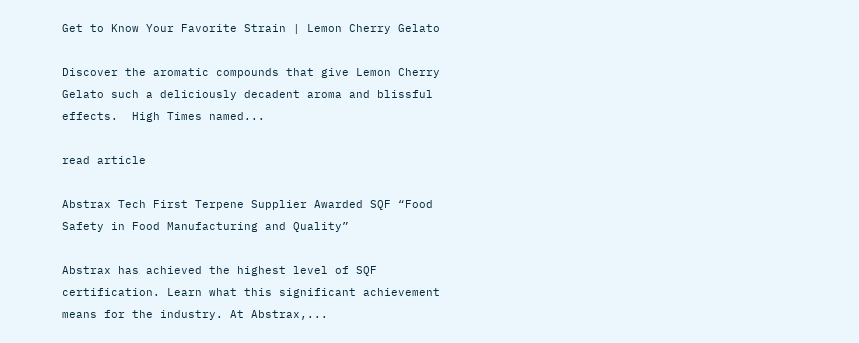Get to Know Your Favorite Strain | Lemon Cherry Gelato

Discover the aromatic compounds that give Lemon Cherry Gelato such a deliciously decadent aroma and blissful effects.  High Times named...

read article

Abstrax Tech First Terpene Supplier Awarded SQF “Food Safety in Food Manufacturing and Quality”

Abstrax has achieved the highest level of SQF certification. Learn what this significant achievement means for the industry. At Abstrax,...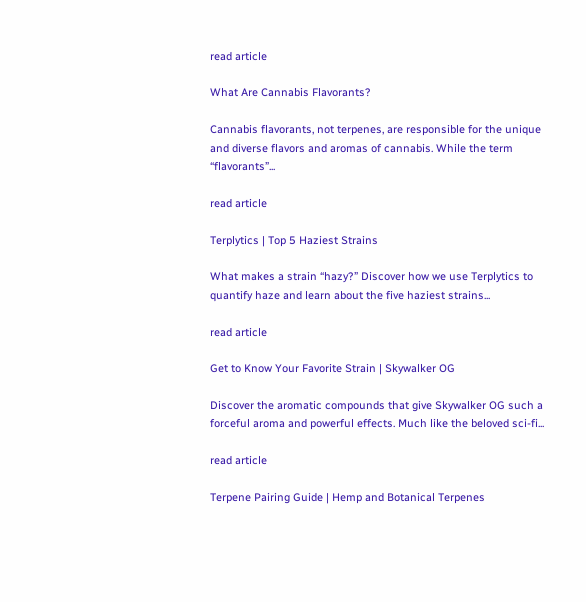read article

What Are Cannabis Flavorants?

Cannabis flavorants, not terpenes, are responsible for the unique and diverse flavors and aromas of cannabis. While the term “flavorants”...

read article

Terplytics | Top 5 Haziest Strains

What makes a strain “hazy?” Discover how we use Terplytics to quantify haze and learn about the five haziest strains...

read article

Get to Know Your Favorite Strain | Skywalker OG

Discover the aromatic compounds that give Skywalker OG such a forceful aroma and powerful effects. Much like the beloved sci-fi...

read article

Terpene Pairing Guide | Hemp and Botanical Terpenes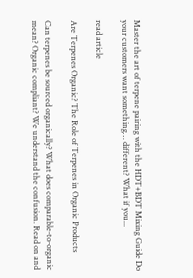Master the art of terpene pairing with the HDT+BDT Mixing Guide Do your customers want something… different? What if you...

read article

Are Terpenes Organic? The Role of Terpenes in Organic Products

Can terpenes be sourced organically? What does comparable-to-organic mean? Organic compliant? We understand the confusion. Read on and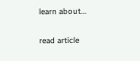learn about...

read article